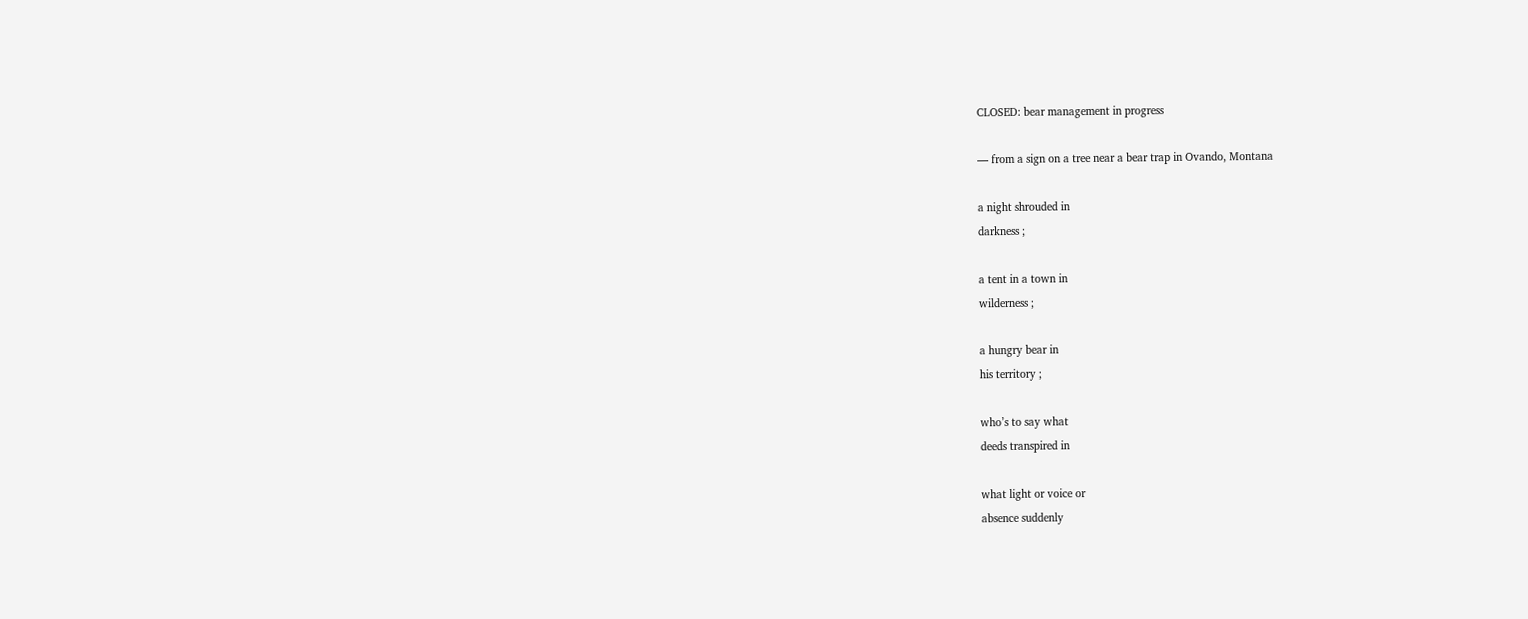CLOSED: bear management in progress

— from a sign on a tree near a bear trap in Ovando, Montana

a night shrouded in
darkness ;

a tent in a town in
wilderness ;

a hungry bear in
his territory ;

who’s to say what
deeds transpired in

what light or voice or
absence suddenly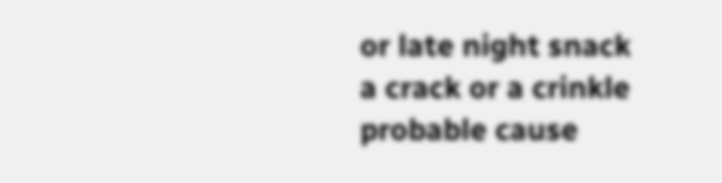or late night snack
a crack or a crinkle
probable cause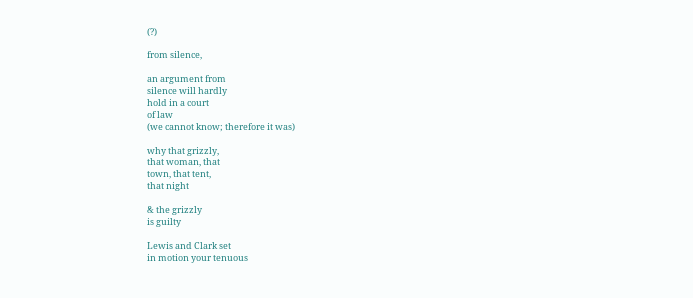(?)

from silence,

an argument from
silence will hardly
hold in a court
of law
(we cannot know; therefore it was)

why that grizzly,
that woman, that
town, that tent,
that night

& the grizzly
is guilty

Lewis and Clark set
in motion your tenuous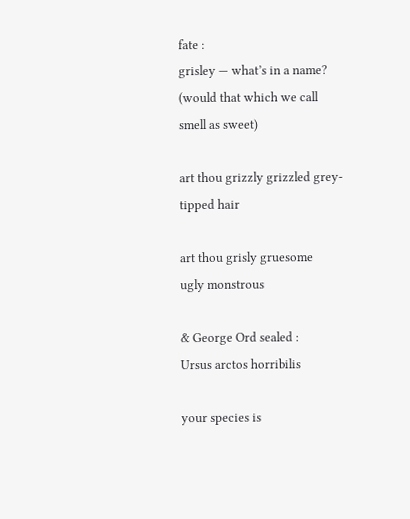fate :
grisley — what’s in a name?
(would that which we call
smell as sweet)

art thou grizzly grizzled grey-
tipped hair

art thou grisly gruesome
ugly monstrous

& George Ord sealed :
Ursus arctos horribilis

your species is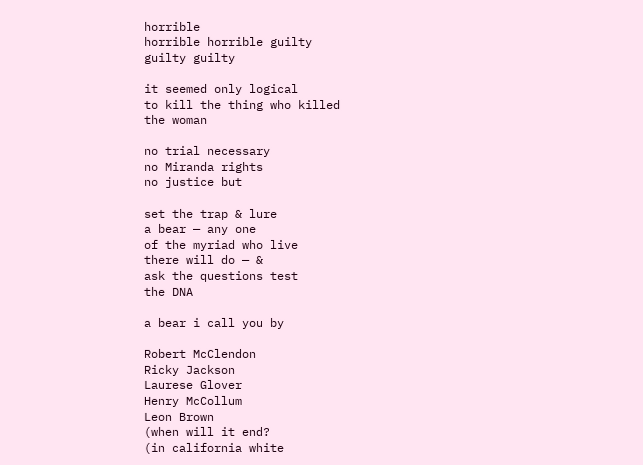horrible
horrible horrible guilty
guilty guilty

it seemed only logical
to kill the thing who killed
the woman

no trial necessary
no Miranda rights
no justice but

set the trap & lure
a bear — any one
of the myriad who live
there will do — &
ask the questions test
the DNA

a bear i call you by

Robert McClendon
Ricky Jackson
Laurese Glover
Henry McCollum
Leon Brown
(when will it end?
(in california white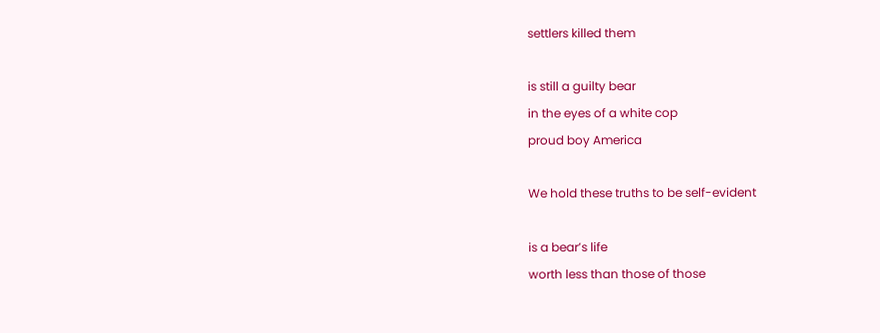settlers killed them

is still a guilty bear
in the eyes of a white cop
proud boy America

We hold these truths to be self-evident

is a bear’s life
worth less than those of those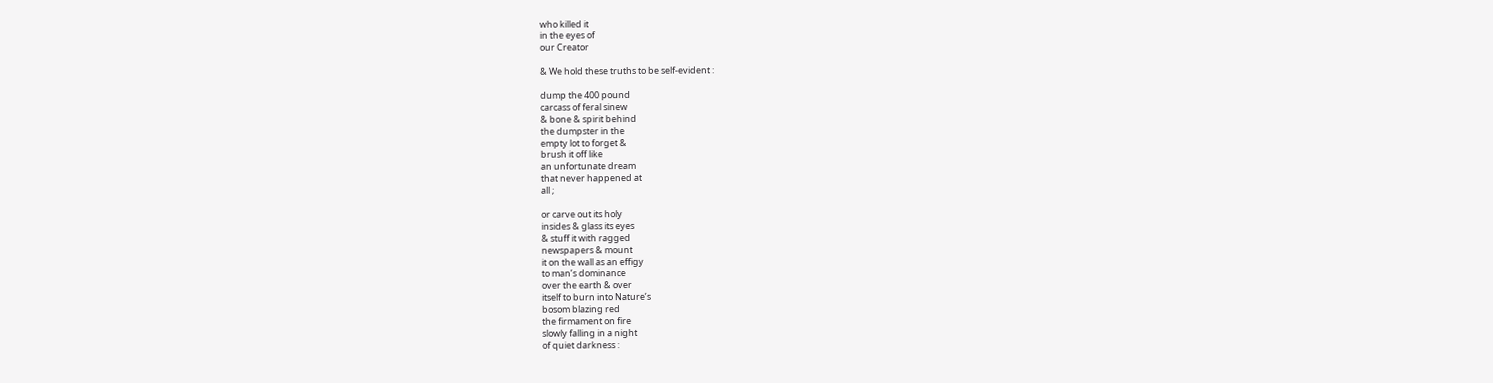who killed it
in the eyes of
our Creator

& We hold these truths to be self-evident :

dump the 400 pound
carcass of feral sinew
& bone & spirit behind
the dumpster in the
empty lot to forget &
brush it off like
an unfortunate dream
that never happened at
all ;

or carve out its holy
insides & glass its eyes
& stuff it with ragged
newspapers & mount
it on the wall as an effigy
to man’s dominance
over the earth & over
itself to burn into Nature’s
bosom blazing red
the firmament on fire
slowly falling in a night
of quiet darkness :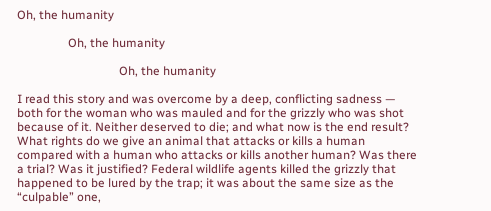Oh, the humanity

                 Oh, the humanity

                                  Oh, the humanity

I read this story and was overcome by a deep, conflicting sadness — both for the woman who was mauled and for the grizzly who was shot because of it. Neither deserved to die; and what now is the end result? What rights do we give an animal that attacks or kills a human compared with a human who attacks or kills another human? Was there a trial? Was it justified? Federal wildlife agents killed the grizzly that happened to be lured by the trap; it was about the same size as the “culpable” one,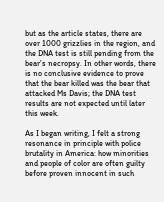but as the article states, there are over 1000 grizzlies in the region, and the DNA test is still pending from the bear’s necropsy. In other words, there is no conclusive evidence to prove that the bear killed was the bear that attacked Ms Davis; the DNA test results are not expected until later this week.

As I began writing, I felt a strong resonance in principle with police brutality in America: how minorities and people of color are often guilty before proven innocent in such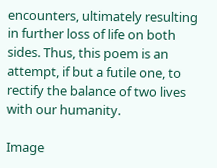encounters, ultimately resulting in further loss of life on both sides. Thus, this poem is an attempt, if but a futile one, to rectify the balance of two lives with our humanity.

Image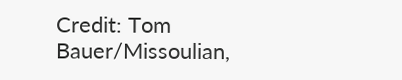Credit: Tom Bauer/Missoulian,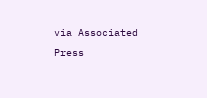via Associated Press